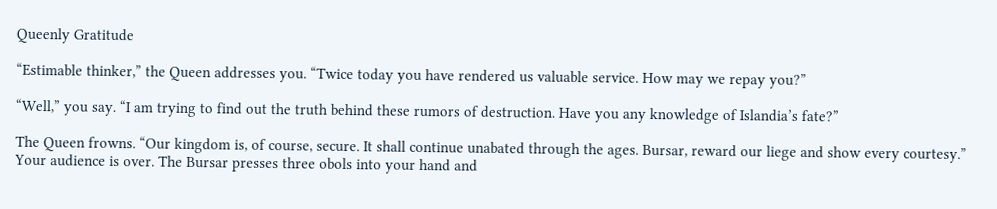Queenly Gratitude

“Estimable thinker,” the Queen addresses you. “Twice today you have rendered us valuable service. How may we repay you?”

“Well,” you say. “I am trying to find out the truth behind these rumors of destruction. Have you any knowledge of Islandia’s fate?”

The Queen frowns. “Our kingdom is, of course, secure. It shall continue unabated through the ages. Bursar, reward our liege and show every courtesy.” Your audience is over. The Bursar presses three obols into your hand and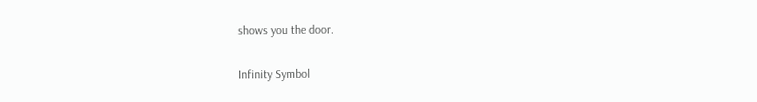shows you the door.

Infinity Symbol